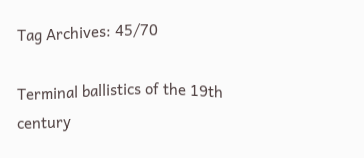Tag Archives: 45/70

Terminal ballistics of the 19th century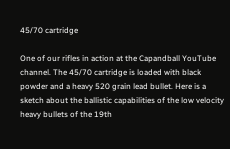45/70 cartridge

One of our rifles in action at the Capandball YouTube channel. The 45/70 cartridge is loaded with black powder and a heavy 520 grain lead bullet. Here is a sketch about the ballistic capabilities of the low velocity heavy bullets of the 19th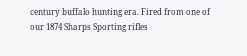century buffalo hunting era. Fired from one of our 1874 Sharps Sporting rifles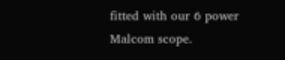fitted with our 6 power Malcom scope.